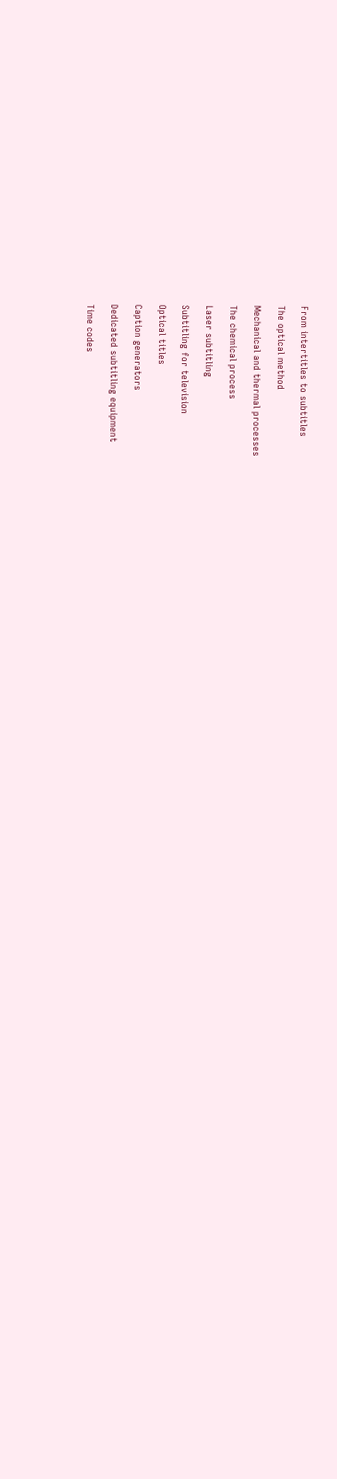From intertitles to subtitles

The optical method

Mechanical and thermal processes

The chemical process

Laser subtitling

Subtitling for television

Optical titles

Caption generators

Dedicated subtitling equipment

Time codes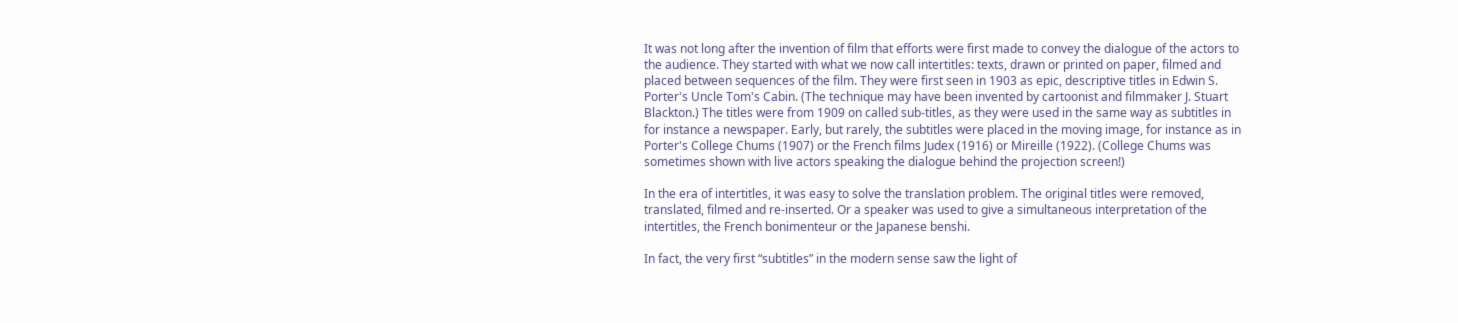It was not long after the invention of film that efforts were first made to convey the dialogue of the actors to the audience. They started with what we now call intertitles: texts, drawn or printed on paper, filmed and placed between sequences of the film. They were first seen in 1903 as epic, descriptive titles in Edwin S. Porter's Uncle Tom's Cabin. (The technique may have been invented by cartoonist and filmmaker J. Stuart Blackton.) The titles were from 1909 on called sub-titles, as they were used in the same way as subtitles in for instance a newspaper. Early, but rarely, the subtitles were placed in the moving image, for instance as in Porter's College Chums (1907) or the French films Judex (1916) or Mireille (1922). (College Chums was sometimes shown with live actors speaking the dialogue behind the projection screen!)

In the era of intertitles, it was easy to solve the translation problem. The original titles were removed, translated, filmed and re-inserted. Or a speaker was used to give a simultaneous interpretation of the intertitles, the French bonimenteur or the Japanese benshi.

In fact, the very first “subtitles” in the modern sense saw the light of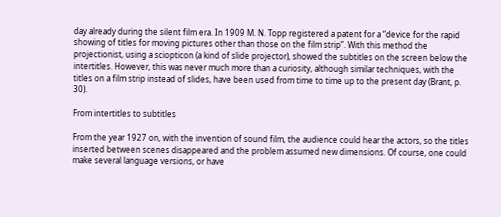day already during the silent film era. In 1909 M. N. Topp registered a patent for a “device for the rapid showing of titles for moving pictures other than those on the film strip”. With this method the projectionist, using a sciopticon (a kind of slide projector), showed the subtitles on the screen below the intertitles. However, this was never much more than a curiosity, although similar techniques, with the titles on a film strip instead of slides, have been used from time to time up to the present day (Brant, p. 30).

From intertitles to subtitles

From the year 1927 on, with the invention of sound film, the audience could hear the actors, so the titles inserted between scenes disappeared and the problem assumed new dimensions. Of course, one could make several language versions, or have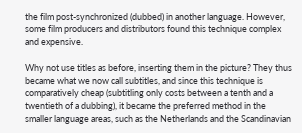the film post-synchronized (dubbed) in another language. However, some film producers and distributors found this technique complex and expensive.

Why not use titles as before, inserting them in the picture? They thus became what we now call subtitles, and since this technique is comparatively cheap (subtitling only costs between a tenth and a twentieth of a dubbing), it became the preferred method in the smaller language areas, such as the Netherlands and the Scandinavian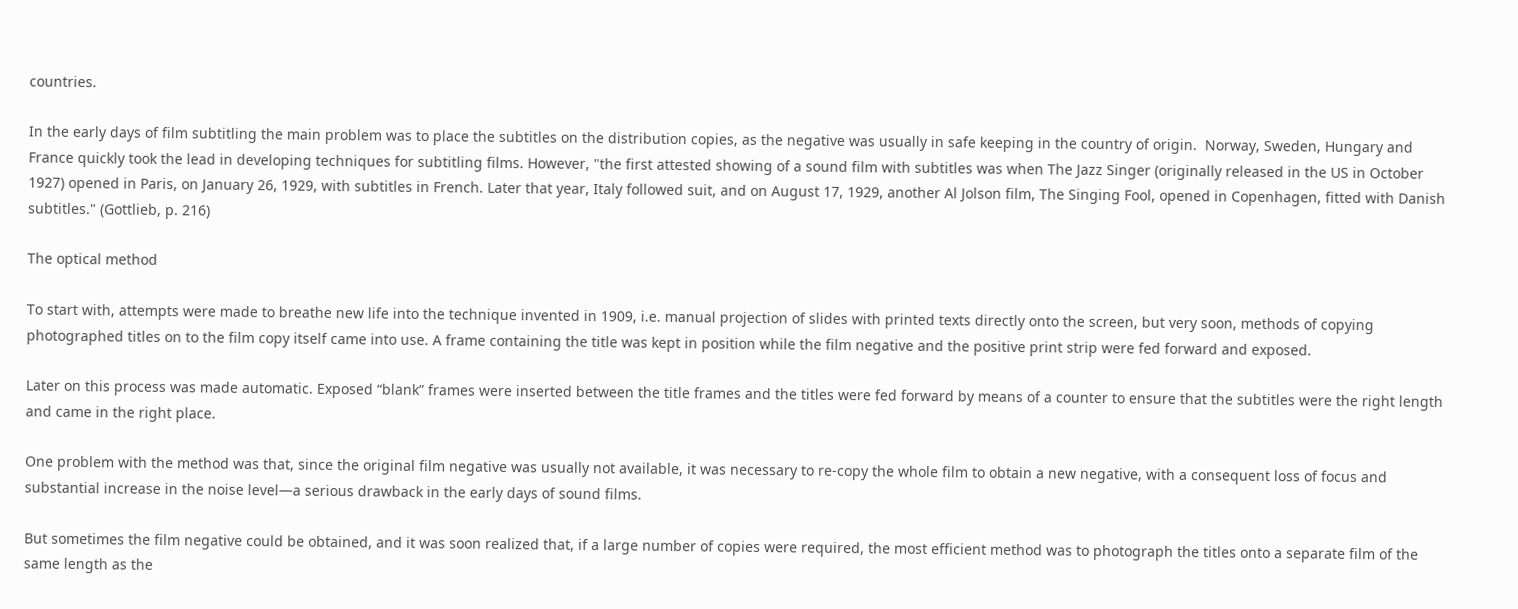countries.

In the early days of film subtitling the main problem was to place the subtitles on the distribution copies, as the negative was usually in safe keeping in the country of origin.  Norway, Sweden, Hungary and France quickly took the lead in developing techniques for subtitling films. However, "the first attested showing of a sound film with subtitles was when The Jazz Singer (originally released in the US in October 1927) opened in Paris, on January 26, 1929, with subtitles in French. Later that year, Italy followed suit, and on August 17, 1929, another Al Jolson film, The Singing Fool, opened in Copenhagen, fitted with Danish subtitles." (Gottlieb, p. 216)

The optical method

To start with, attempts were made to breathe new life into the technique invented in 1909, i.e. manual projection of slides with printed texts directly onto the screen, but very soon, methods of copying photographed titles on to the film copy itself came into use. A frame containing the title was kept in position while the film negative and the positive print strip were fed forward and exposed.

Later on this process was made automatic. Exposed “blank” frames were inserted between the title frames and the titles were fed forward by means of a counter to ensure that the subtitles were the right length and came in the right place.

One problem with the method was that, since the original film negative was usually not available, it was necessary to re-copy the whole film to obtain a new negative, with a consequent loss of focus and substantial increase in the noise level—a serious drawback in the early days of sound films.

But sometimes the film negative could be obtained, and it was soon realized that, if a large number of copies were required, the most efficient method was to photograph the titles onto a separate film of the same length as the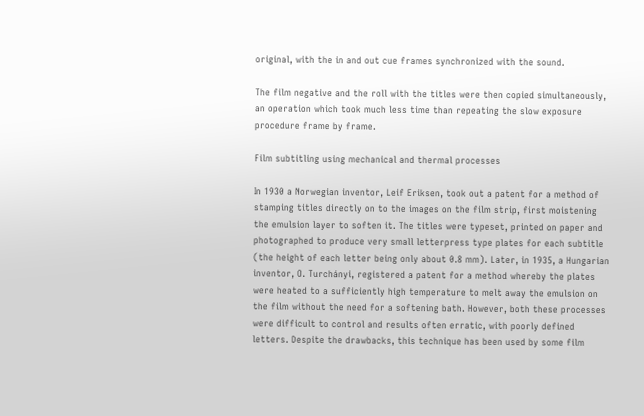original, with the in and out cue frames synchronized with the sound.

The film negative and the roll with the titles were then copied simultaneously, an operation which took much less time than repeating the slow exposure procedure frame by frame.

Film subtitling using mechanical and thermal processes

In 1930 a Norwegian inventor, Leif Eriksen, took out a patent for a method of stamping titles directly on to the images on the film strip, first moistening the emulsion layer to soften it. The titles were typeset, printed on paper and photographed to produce very small letterpress type plates for each subtitle (the height of each letter being only about 0.8 mm). Later, in 1935, a Hungarian inventor, O. Turchányi, registered a patent for a method whereby the plates were heated to a sufficiently high temperature to melt away the emulsion on the film without the need for a softening bath. However, both these processes were difficult to control and results often erratic, with poorly defined letters. Despite the drawbacks, this technique has been used by some film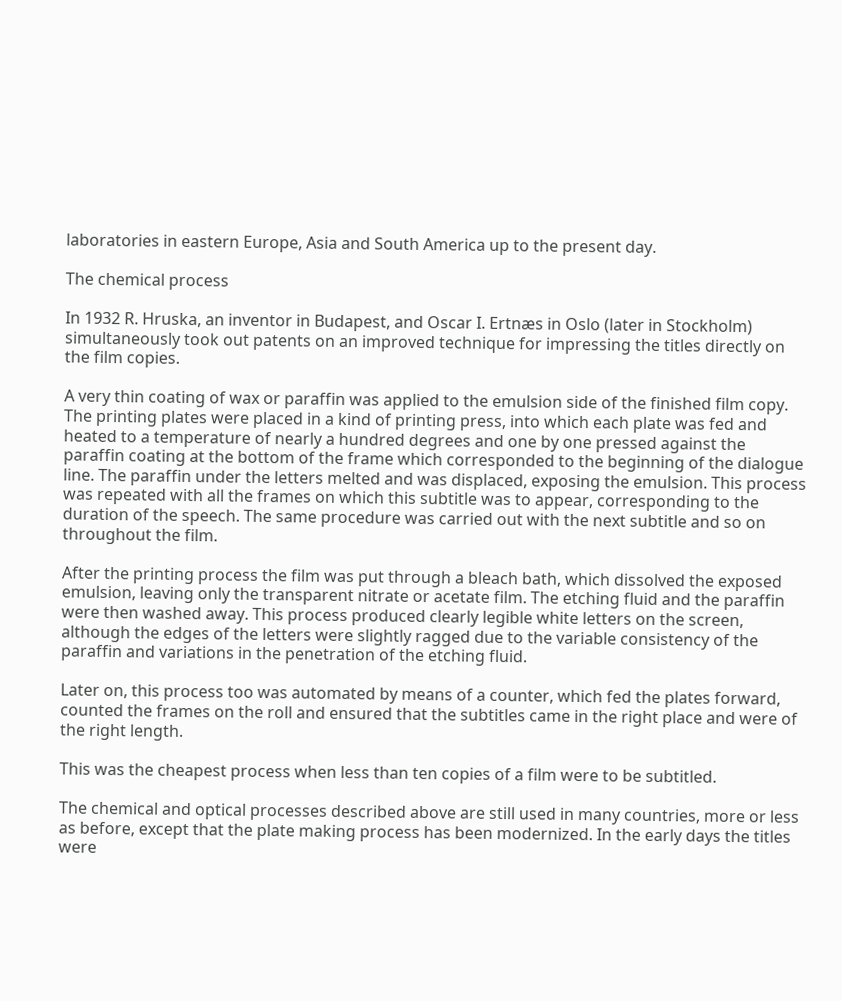laboratories in eastern Europe, Asia and South America up to the present day.

The chemical process

In 1932 R. Hruska, an inventor in Budapest, and Oscar I. Ertnæs in Oslo (later in Stockholm) simultaneously took out patents on an improved technique for impressing the titles directly on the film copies.

A very thin coating of wax or paraffin was applied to the emulsion side of the finished film copy. The printing plates were placed in a kind of printing press, into which each plate was fed and heated to a temperature of nearly a hundred degrees and one by one pressed against the paraffin coating at the bottom of the frame which corresponded to the beginning of the dialogue line. The paraffin under the letters melted and was displaced, exposing the emulsion. This process was repeated with all the frames on which this subtitle was to appear, corresponding to the duration of the speech. The same procedure was carried out with the next subtitle and so on throughout the film.

After the printing process the film was put through a bleach bath, which dissolved the exposed emulsion, leaving only the transparent nitrate or acetate film. The etching fluid and the paraffin were then washed away. This process produced clearly legible white letters on the screen, although the edges of the letters were slightly ragged due to the variable consistency of the paraffin and variations in the penetration of the etching fluid.

Later on, this process too was automated by means of a counter, which fed the plates forward, counted the frames on the roll and ensured that the subtitles came in the right place and were of the right length.

This was the cheapest process when less than ten copies of a film were to be subtitled.

The chemical and optical processes described above are still used in many countries, more or less as before, except that the plate making process has been modernized. In the early days the titles were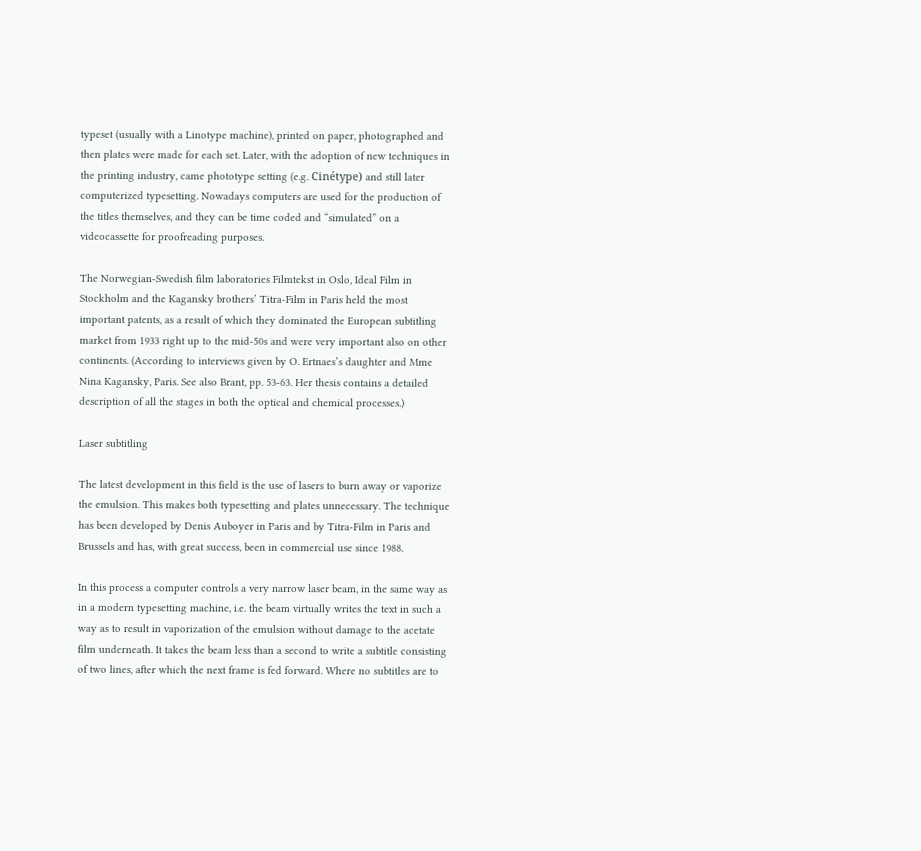typeset (usually with a Linotype machine), printed on paper, photographed and then plates were made for each set. Later, with the adoption of new techniques in the printing industry, came phototype setting (e.g. Cinétype) and still later computerized typesetting. Nowadays computers are used for the production of the titles themselves, and they can be time coded and “simulated” on a videocassette for proofreading purposes.

The Norwegian-Swedish film laboratories Filmtekst in Oslo, Ideal Film in Stockholm and the Kagansky brothers’ Titra-Film in Paris held the most important patents, as a result of which they dominated the European subtitling market from 1933 right up to the mid-50s and were very important also on other continents. (According to interviews given by O. Ertnaes’s daughter and Mme Nina Kagansky, Paris. See also Brant, pp. 53-63. Her thesis contains a detailed description of all the stages in both the optical and chemical processes.)

Laser subtitling

The latest development in this field is the use of lasers to burn away or vaporize the emulsion. This makes both typesetting and plates unnecessary. The technique has been developed by Denis Auboyer in Paris and by Titra-Film in Paris and Brussels and has, with great success, been in commercial use since 1988.

In this process a computer controls a very narrow laser beam, in the same way as in a modern typesetting machine, i.e. the beam virtually writes the text in such a way as to result in vaporization of the emulsion without damage to the acetate film underneath. It takes the beam less than a second to write a subtitle consisting of two lines, after which the next frame is fed forward. Where no subtitles are to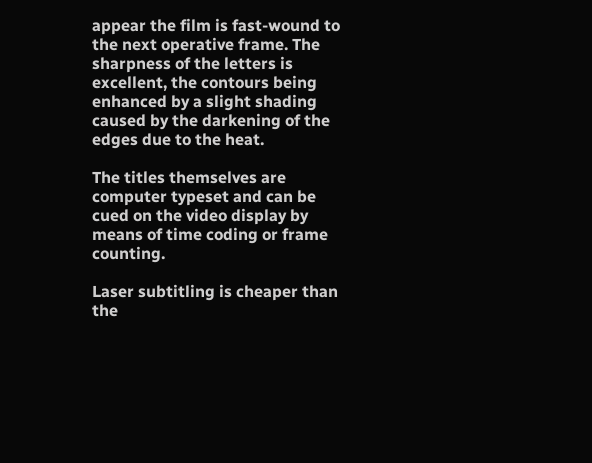appear the film is fast-wound to the next operative frame. The sharpness of the letters is excellent, the contours being enhanced by a slight shading caused by the darkening of the edges due to the heat.

The titles themselves are computer typeset and can be cued on the video display by means of time coding or frame counting.

Laser subtitling is cheaper than the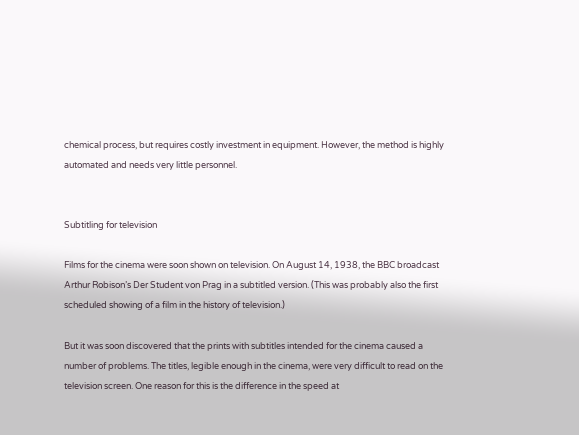chemical process, but requires costly investment in equipment. However, the method is highly automated and needs very little personnel.


Subtitling for television

Films for the cinema were soon shown on television. On August 14, 1938, the BBC broadcast Arthur Robison’s Der Student von Prag in a subtitled version. (This was probably also the first scheduled showing of a film in the history of television.)

But it was soon discovered that the prints with subtitles intended for the cinema caused a number of problems. The titles, legible enough in the cinema, were very difficult to read on the television screen. One reason for this is the difference in the speed at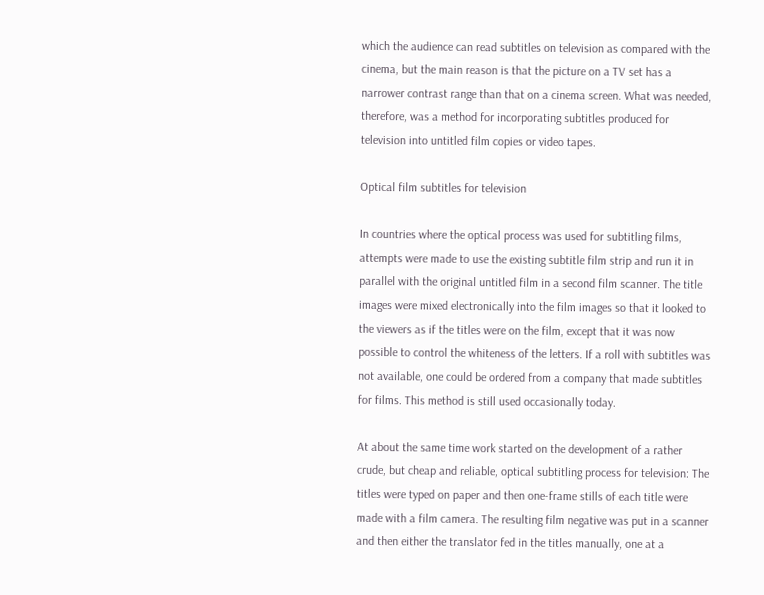which the audience can read subtitles on television as compared with the cinema, but the main reason is that the picture on a TV set has a narrower contrast range than that on a cinema screen. What was needed, therefore, was a method for incorporating subtitles produced for television into untitled film copies or video tapes.

Optical film subtitles for television

In countries where the optical process was used for subtitling films, attempts were made to use the existing subtitle film strip and run it in parallel with the original untitled film in a second film scanner. The title images were mixed electronically into the film images so that it looked to the viewers as if the titles were on the film, except that it was now possible to control the whiteness of the letters. If a roll with subtitles was not available, one could be ordered from a company that made subtitles for films. This method is still used occasionally today.

At about the same time work started on the development of a rather crude, but cheap and reliable, optical subtitling process for television: The titles were typed on paper and then one-frame stills of each title were made with a film camera. The resulting film negative was put in a scanner and then either the translator fed in the titles manually, one at a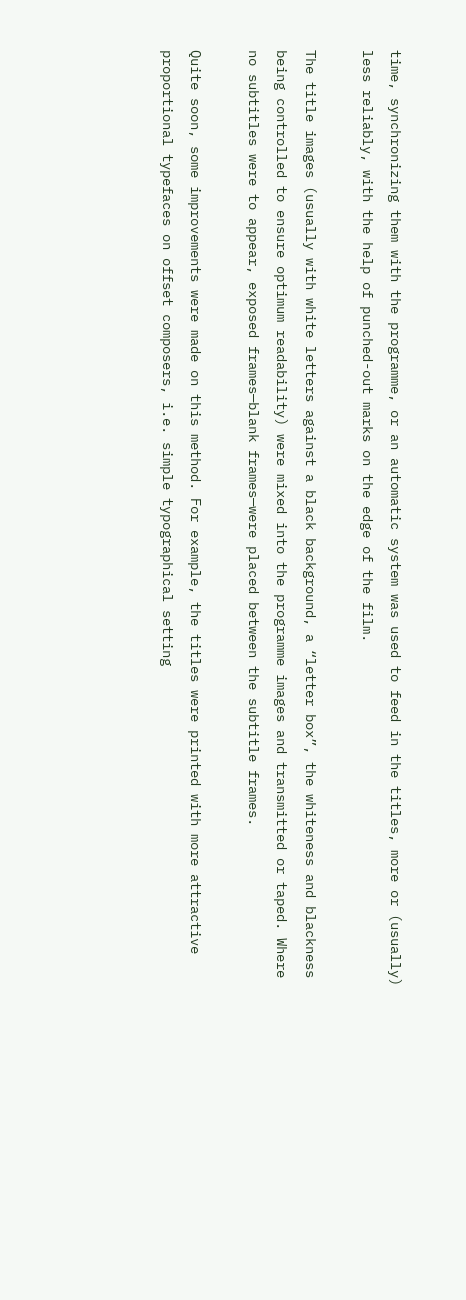time, synchronizing them with the programme, or an automatic system was used to feed in the titles, more or (usually) less reliably, with the help of punched-out marks on the edge of the film.

The title images (usually with white letters against a black background, a “letter box”, the whiteness and blackness being controlled to ensure optimum readability) were mixed into the programme images and transmitted or taped. Where no subtitles were to appear, exposed frames—blank frames—were placed between the subtitle frames.

Quite soon, some improvements were made on this method. For example, the titles were printed with more attractive proportional typefaces on offset composers, i.e. simple typographical setting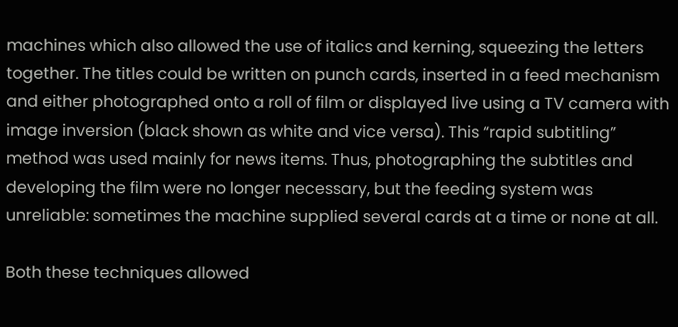machines which also allowed the use of italics and kerning, squeezing the letters together. The titles could be written on punch cards, inserted in a feed mechanism and either photographed onto a roll of film or displayed live using a TV camera with image inversion (black shown as white and vice versa). This “rapid subtitling” method was used mainly for news items. Thus, photographing the subtitles and developing the film were no longer necessary, but the feeding system was unreliable: sometimes the machine supplied several cards at a time or none at all.

Both these techniques allowed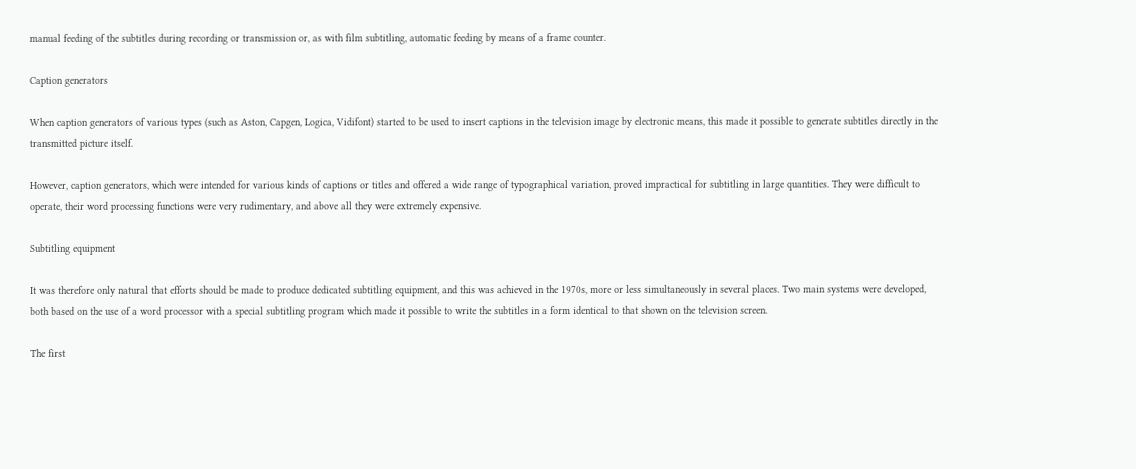manual feeding of the subtitles during recording or transmission or, as with film subtitling, automatic feeding by means of a frame counter.

Caption generators

When caption generators of various types (such as Aston, Capgen, Logica, Vidifont) started to be used to insert captions in the television image by electronic means, this made it possible to generate subtitles directly in the transmitted picture itself.

However, caption generators, which were intended for various kinds of captions or titles and offered a wide range of typographical variation, proved impractical for subtitling in large quantities. They were difficult to operate, their word processing functions were very rudimentary, and above all they were extremely expensive.

Subtitling equipment

It was therefore only natural that efforts should be made to produce dedicated subtitling equipment, and this was achieved in the 1970s, more or less simultaneously in several places. Two main systems were developed, both based on the use of a word processor with a special subtitling program which made it possible to write the subtitles in a form identical to that shown on the television screen.

The first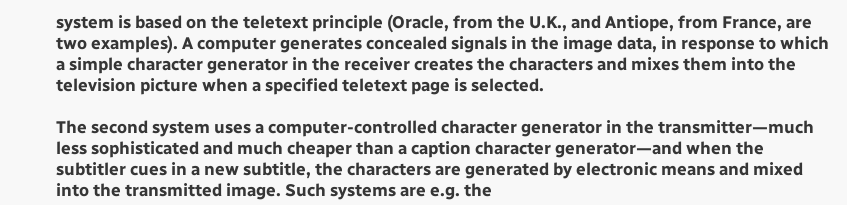system is based on the teletext principle (Oracle, from the U.K., and Antiope, from France, are two examples). A computer generates concealed signals in the image data, in response to which a simple character generator in the receiver creates the characters and mixes them into the television picture when a specified teletext page is selected.

The second system uses a computer-controlled character generator in the transmitter—much less sophisticated and much cheaper than a caption character generator—and when the subtitler cues in a new subtitle, the characters are generated by electronic means and mixed into the transmitted image. Such systems are e.g. the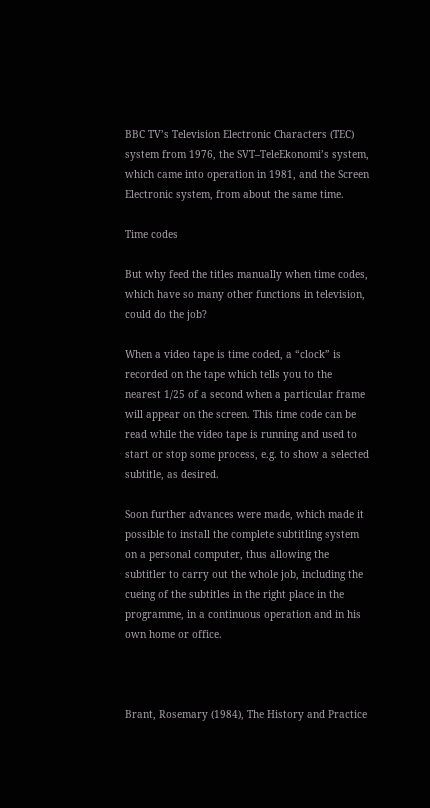BBC TV’s Television Electronic Characters (TEC) system from 1976, the SVT–TeleEkonomi’s system, which came into operation in 1981, and the Screen Electronic system, from about the same time.

Time codes

But why feed the titles manually when time codes, which have so many other functions in television, could do the job?

When a video tape is time coded, a “clock” is recorded on the tape which tells you to the nearest 1/25 of a second when a particular frame will appear on the screen. This time code can be read while the video tape is running and used to start or stop some process, e.g. to show a selected subtitle, as desired.

Soon further advances were made, which made it possible to install the complete subtitling system on a personal computer, thus allowing the subtitler to carry out the whole job, including the cueing of the subtitles in the right place in the programme, in a continuous operation and in his own home or office.



Brant, Rosemary (1984), The History and Practice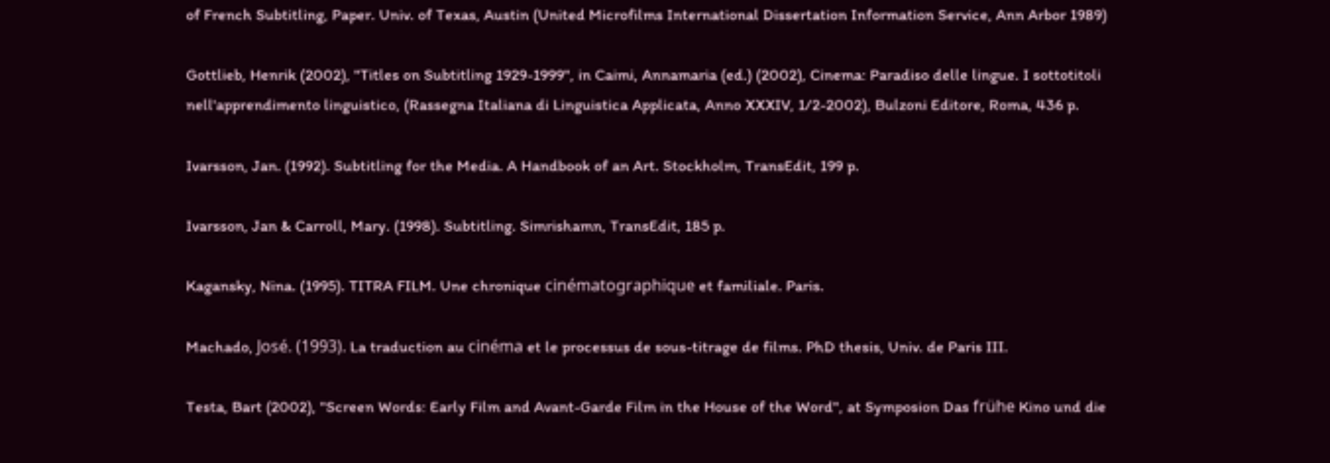of French Subtitling, Paper. Univ. of Texas, Austin (United Microfilms International Dissertation Information Service, Ann Arbor 1989)

Gottlieb, Henrik (2002), "Titles on Subtitling 1929-1999", in Caimi, Annamaria (ed.) (2002), Cinema: Paradiso delle lingue. I sottotitoli nell'apprendimento linguistico, (Rassegna Italiana di Linguistica Applicata, Anno XXXIV, 1/2-2002), Bulzoni Editore, Roma, 436 p.

Ivarsson, Jan. (1992). Subtitling for the Media. A Handbook of an Art. Stockholm, TransEdit, 199 p.

Ivarsson, Jan & Carroll, Mary. (1998). Subtitling. Simrishamn, TransEdit, 185 p.

Kagansky, Nina. (1995). TITRA FILM. Une chronique cinématographique et familiale. Paris.

Machado, José. (1993). La traduction au cinéma et le processus de sous-titrage de films. PhD thesis, Univ. de Paris III.

Testa, Bart (2002), "Screen Words: Early Film and Avant-Garde Film in the House of the Word", at Symposion Das frühe Kino und die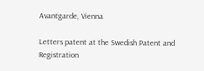Avantgarde, Vienna

Letters patent at the Swedish Patent and Registration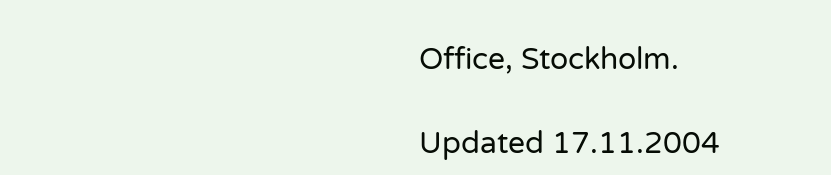Office, Stockholm.

Updated 17.11.2004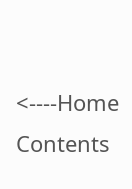<----Home           Contents